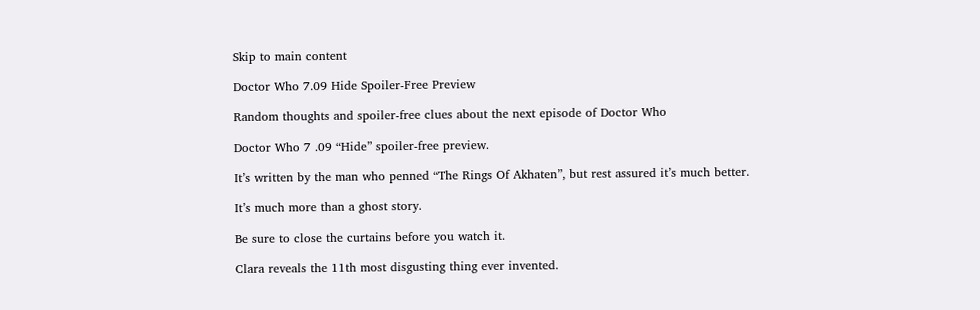Skip to main content

Doctor Who 7.09 Hide Spoiler-Free Preview

Random thoughts and spoiler-free clues about the next episode of Doctor Who

Doctor Who 7 .09 “Hide” spoiler-free preview.

It’s written by the man who penned “The Rings Of Akhaten”, but rest assured it’s much better.

It’s much more than a ghost story.

Be sure to close the curtains before you watch it.

Clara reveals the 11th most disgusting thing ever invented.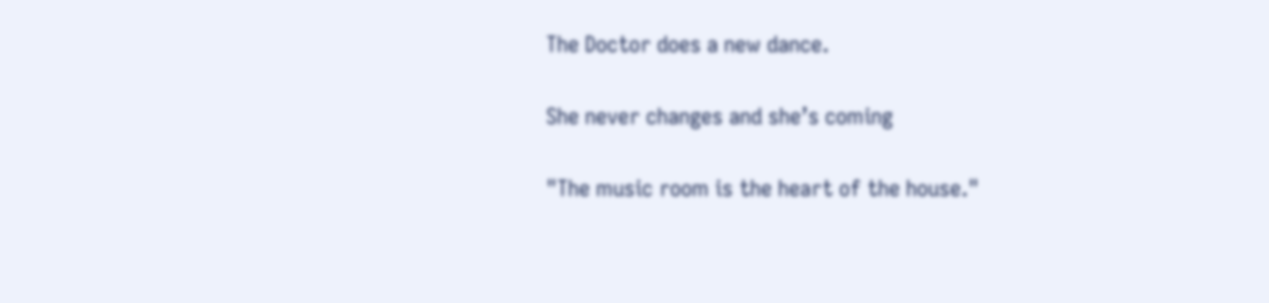The Doctor does a new dance.

She never changes and she’s coming

"The music room is the heart of the house."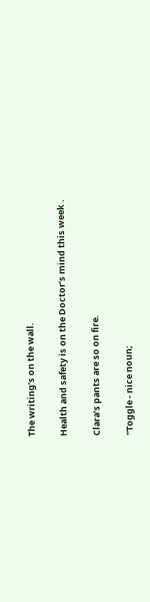The writing’s on the wall.

Health and safety is on the Doctor’s mind this week .

Clara’s pants are so on fire.

"Toggle - nice noun;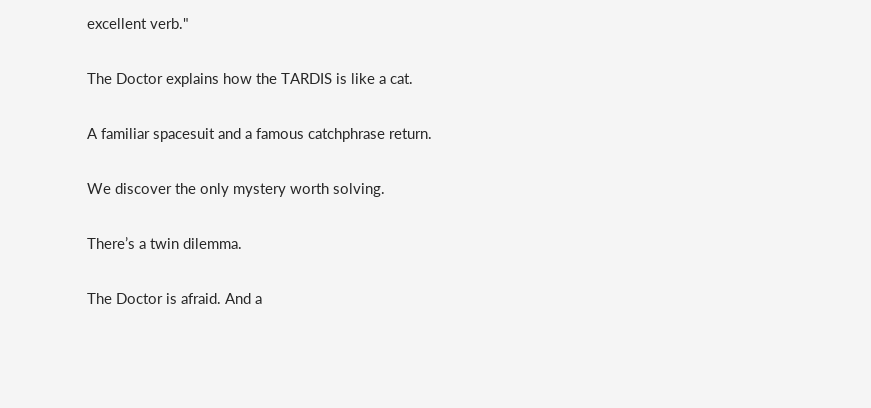excellent verb."

The Doctor explains how the TARDIS is like a cat.

A familiar spacesuit and a famous catchphrase return.

We discover the only mystery worth solving.

There’s a twin dilemma.

The Doctor is afraid. And a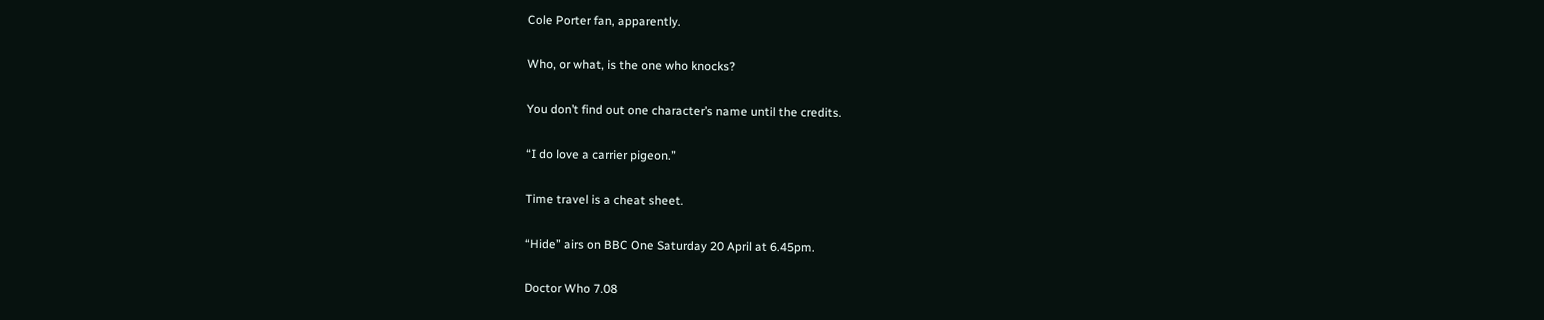Cole Porter fan, apparently.

Who, or what, is the one who knocks?

You don’t find out one character’s name until the credits.

“I do love a carrier pigeon.”

Time travel is a cheat sheet.

“Hide” airs on BBC One Saturday 20 April at 6.45pm.

Doctor Who 7.08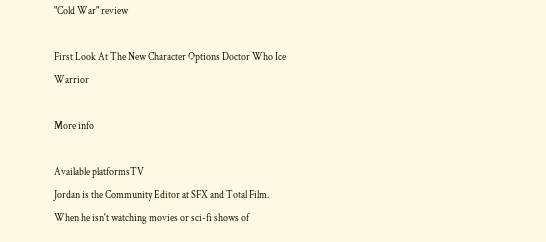"Cold War" review

First Look At The New Character Options Doctor Who Ice Warrior

More info

Available platformsTV
Jordan is the Community Editor at SFX and Total Film. When he isn't watching movies or sci-fi shows of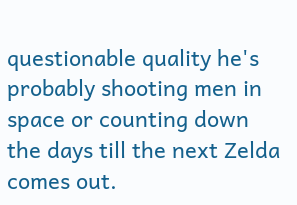questionable quality he's probably shooting men in space or counting down the days till the next Zelda comes out.